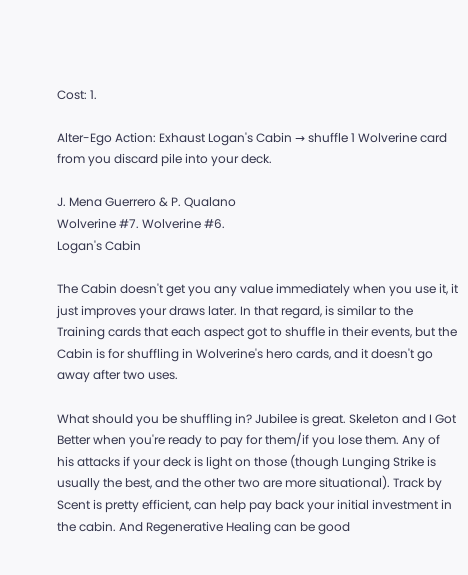Cost: 1.

Alter-Ego Action: Exhaust Logan's Cabin → shuffle 1 Wolverine card from you discard pile into your deck.

J. Mena Guerrero & P. Qualano
Wolverine #7. Wolverine #6.
Logan's Cabin

The Cabin doesn't get you any value immediately when you use it, it just improves your draws later. In that regard, is similar to the Training cards that each aspect got to shuffle in their events, but the Cabin is for shuffling in Wolverine's hero cards, and it doesn't go away after two uses.

What should you be shuffling in? Jubilee is great. Skeleton and I Got Better when you're ready to pay for them/if you lose them. Any of his attacks if your deck is light on those (though Lunging Strike is usually the best, and the other two are more situational). Track by Scent is pretty efficient, can help pay back your initial investment in the cabin. And Regenerative Healing can be good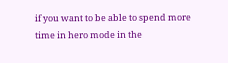if you want to be able to spend more time in hero mode in the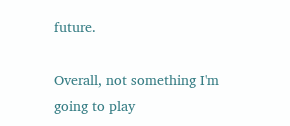future.

Overall, not something I'm going to play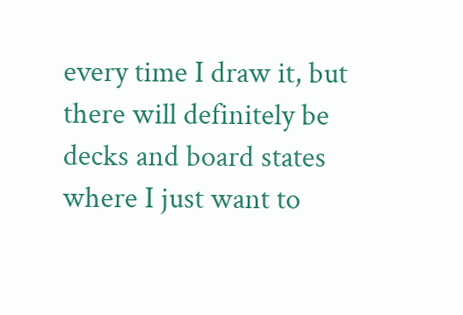every time I draw it, but there will definitely be decks and board states where I just want to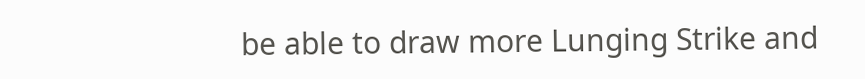be able to draw more Lunging Strike and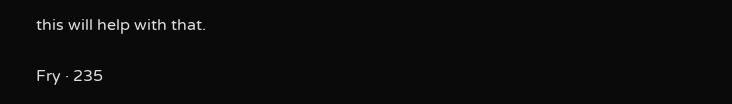this will help with that.

Fry · 235